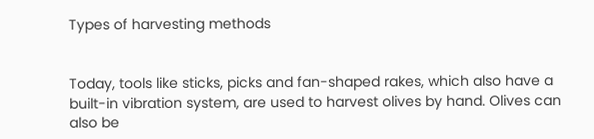Types of harvesting methods


Today, tools like sticks, picks and fan-shaped rakes, which also have a built-in vibration system, are used to harvest olives by hand. Olives can also be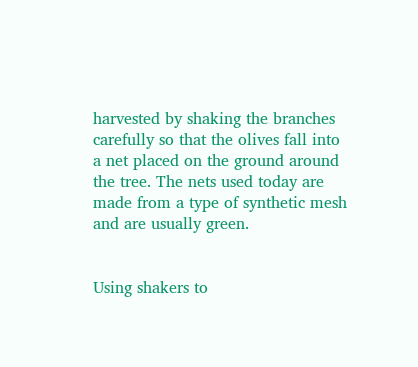harvested by shaking the branches carefully so that the olives fall into a net placed on the ground around the tree. The nets used today are made from a type of synthetic mesh and are usually green.


Using shakers to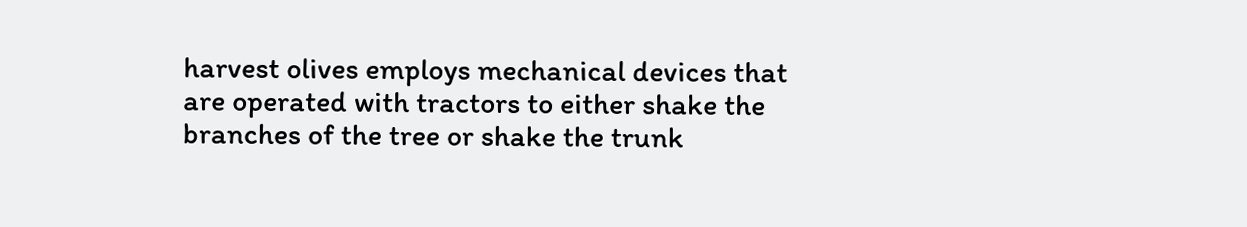harvest olives employs mechanical devices that are operated with tractors to either shake the branches of the tree or shake the trunk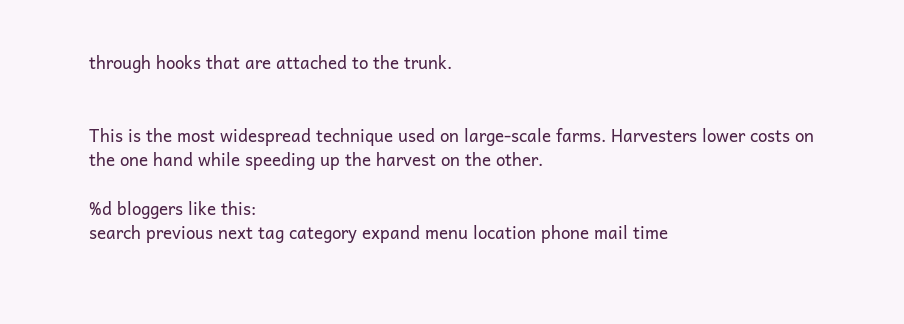through hooks that are attached to the trunk.


This is the most widespread technique used on large-scale farms. Harvesters lower costs on the one hand while speeding up the harvest on the other.

%d bloggers like this:
search previous next tag category expand menu location phone mail time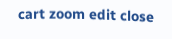cart zoom edit close